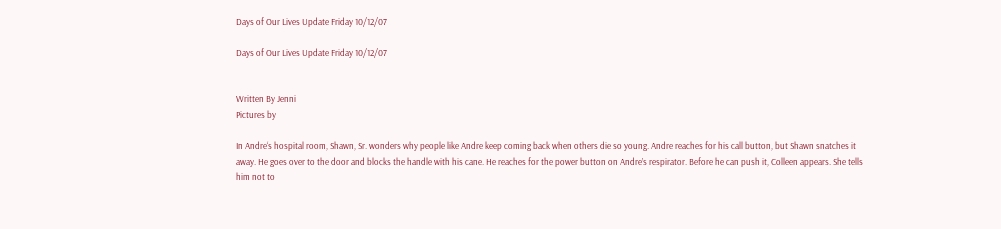Days of Our Lives Update Friday 10/12/07

Days of Our Lives Update Friday 10/12/07


Written By Jenni
Pictures by

In Andre‘s hospital room, Shawn, Sr. wonders why people like Andre keep coming back when others die so young. Andre reaches for his call button, but Shawn snatches it away. He goes over to the door and blocks the handle with his cane. He reaches for the power button on Andre’s respirator. Before he can push it, Colleen appears. She tells him not to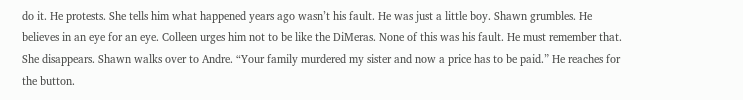do it. He protests. She tells him what happened years ago wasn’t his fault. He was just a little boy. Shawn grumbles. He believes in an eye for an eye. Colleen urges him not to be like the DiMeras. None of this was his fault. He must remember that. She disappears. Shawn walks over to Andre. “Your family murdered my sister and now a price has to be paid.” He reaches for the button.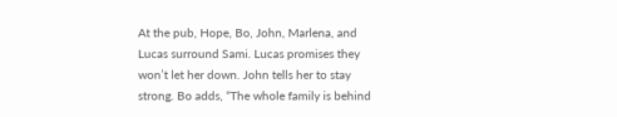At the pub, Hope, Bo, John, Marlena, and Lucas surround Sami. Lucas promises they won’t let her down. John tells her to stay strong. Bo adds, “The whole family is behind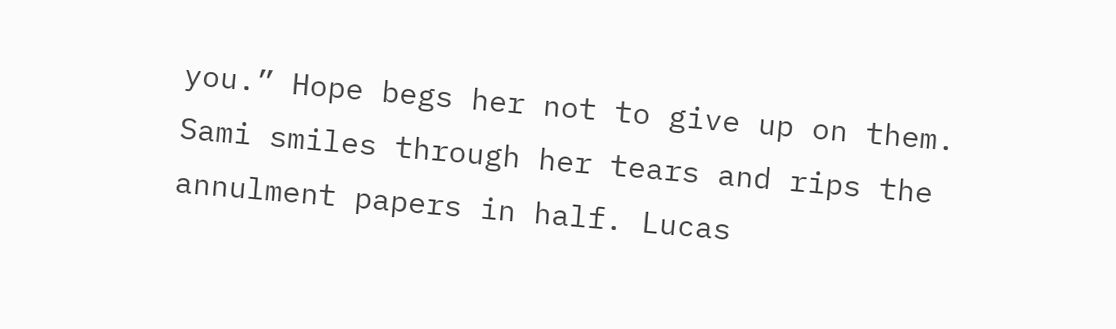you.” Hope begs her not to give up on them. Sami smiles through her tears and rips the annulment papers in half. Lucas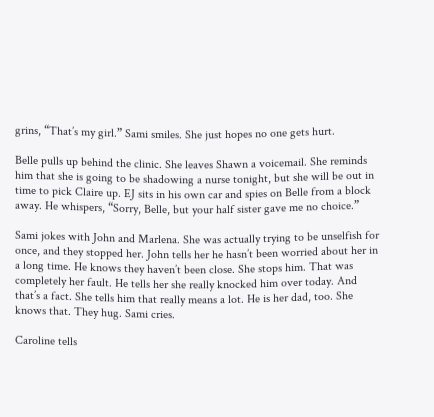grins, “That’s my girl.” Sami smiles. She just hopes no one gets hurt.

Belle pulls up behind the clinic. She leaves Shawn a voicemail. She reminds him that she is going to be shadowing a nurse tonight, but she will be out in time to pick Claire up. EJ sits in his own car and spies on Belle from a block away. He whispers, “Sorry, Belle, but your half sister gave me no choice.”

Sami jokes with John and Marlena. She was actually trying to be unselfish for once, and they stopped her. John tells her he hasn’t been worried about her in a long time. He knows they haven’t been close. She stops him. That was completely her fault. He tells her she really knocked him over today. And that’s a fact. She tells him that really means a lot. He is her dad, too. She knows that. They hug. Sami cries.

Caroline tells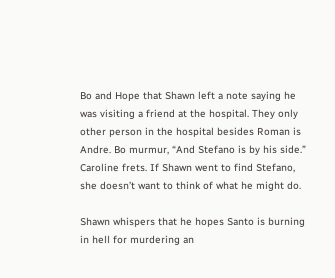Bo and Hope that Shawn left a note saying he was visiting a friend at the hospital. They only other person in the hospital besides Roman is Andre. Bo murmur, “And Stefano is by his side.” Caroline frets. If Shawn went to find Stefano, she doesn’t want to think of what he might do.

Shawn whispers that he hopes Santo is burning in hell for murdering an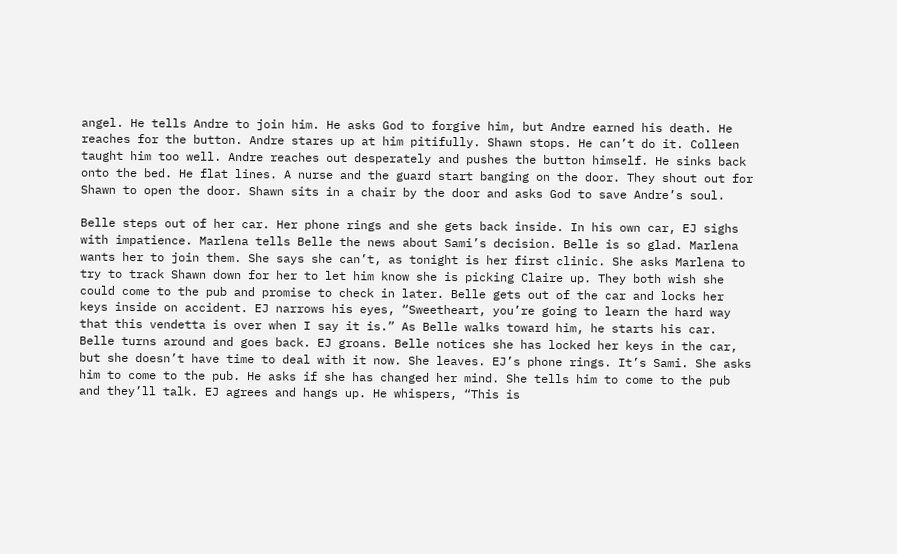angel. He tells Andre to join him. He asks God to forgive him, but Andre earned his death. He reaches for the button. Andre stares up at him pitifully. Shawn stops. He can’t do it. Colleen taught him too well. Andre reaches out desperately and pushes the button himself. He sinks back onto the bed. He flat lines. A nurse and the guard start banging on the door. They shout out for Shawn to open the door. Shawn sits in a chair by the door and asks God to save Andre’s soul.

Belle steps out of her car. Her phone rings and she gets back inside. In his own car, EJ sighs with impatience. Marlena tells Belle the news about Sami’s decision. Belle is so glad. Marlena wants her to join them. She says she can’t, as tonight is her first clinic. She asks Marlena to try to track Shawn down for her to let him know she is picking Claire up. They both wish she could come to the pub and promise to check in later. Belle gets out of the car and locks her keys inside on accident. EJ narrows his eyes, “Sweetheart, you’re going to learn the hard way that this vendetta is over when I say it is.” As Belle walks toward him, he starts his car. Belle turns around and goes back. EJ groans. Belle notices she has locked her keys in the car, but she doesn’t have time to deal with it now. She leaves. EJ’s phone rings. It’s Sami. She asks him to come to the pub. He asks if she has changed her mind. She tells him to come to the pub and they’ll talk. EJ agrees and hangs up. He whispers, “This is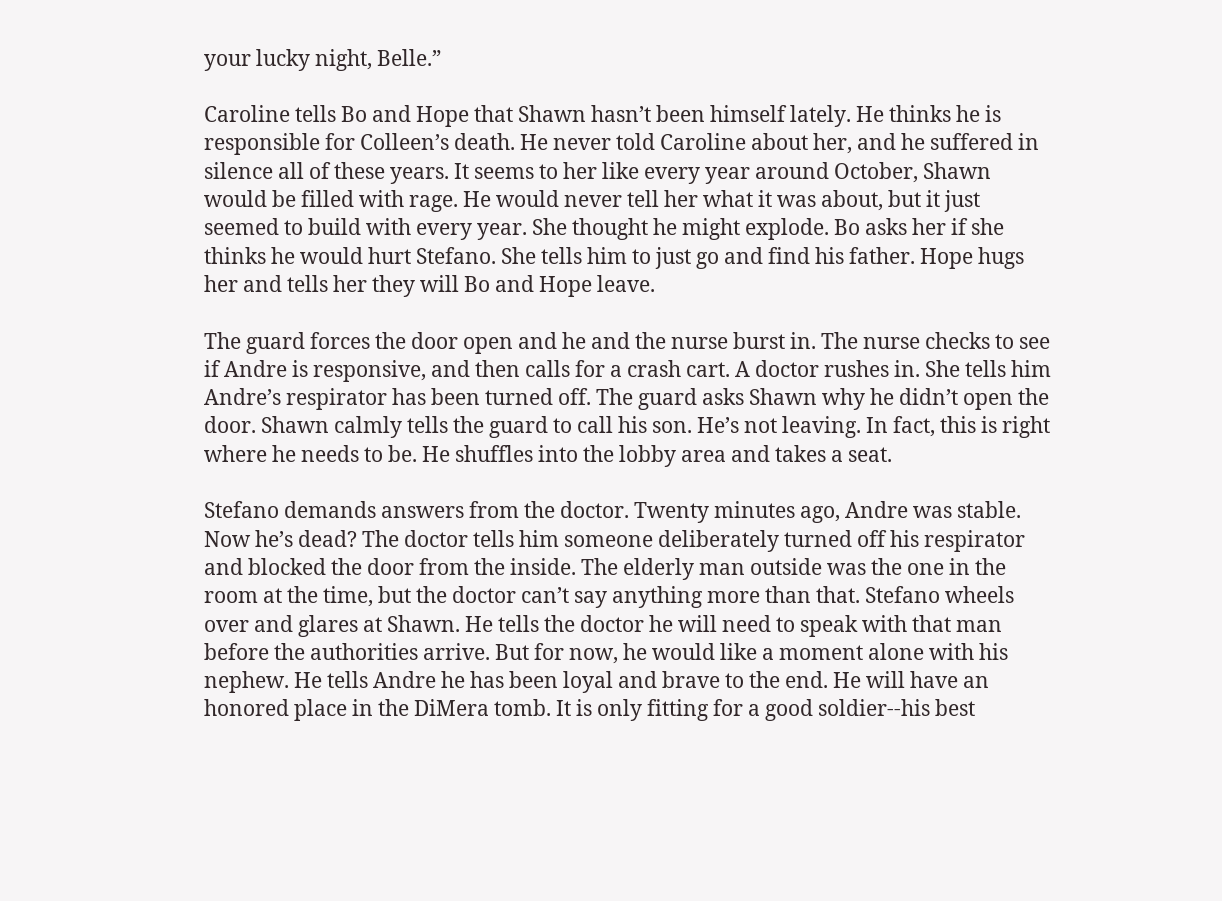your lucky night, Belle.”

Caroline tells Bo and Hope that Shawn hasn’t been himself lately. He thinks he is responsible for Colleen’s death. He never told Caroline about her, and he suffered in silence all of these years. It seems to her like every year around October, Shawn would be filled with rage. He would never tell her what it was about, but it just seemed to build with every year. She thought he might explode. Bo asks her if she thinks he would hurt Stefano. She tells him to just go and find his father. Hope hugs her and tells her they will Bo and Hope leave.

The guard forces the door open and he and the nurse burst in. The nurse checks to see if Andre is responsive, and then calls for a crash cart. A doctor rushes in. She tells him Andre’s respirator has been turned off. The guard asks Shawn why he didn’t open the door. Shawn calmly tells the guard to call his son. He’s not leaving. In fact, this is right where he needs to be. He shuffles into the lobby area and takes a seat.

Stefano demands answers from the doctor. Twenty minutes ago, Andre was stable. Now he’s dead? The doctor tells him someone deliberately turned off his respirator and blocked the door from the inside. The elderly man outside was the one in the room at the time, but the doctor can’t say anything more than that. Stefano wheels over and glares at Shawn. He tells the doctor he will need to speak with that man before the authorities arrive. But for now, he would like a moment alone with his nephew. He tells Andre he has been loyal and brave to the end. He will have an honored place in the DiMera tomb. It is only fitting for a good soldier--his best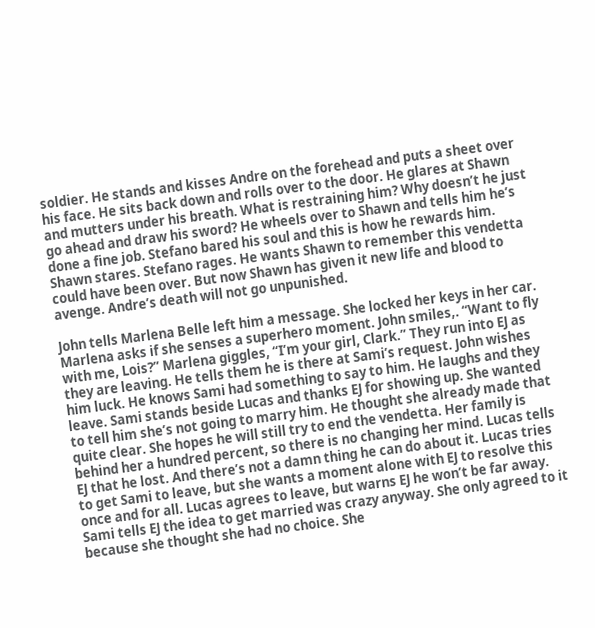soldier. He stands and kisses Andre on the forehead and puts a sheet over his face. He sits back down and rolls over to the door. He glares at Shawn and mutters under his breath. What is restraining him? Why doesn’t he just go ahead and draw his sword? He wheels over to Shawn and tells him he’s done a fine job. Stefano bared his soul and this is how he rewards him. Shawn stares. Stefano rages. He wants Shawn to remember this vendetta could have been over. But now Shawn has given it new life and blood to avenge. Andre’s death will not go unpunished.

John tells Marlena Belle left him a message. She locked her keys in her car. Marlena asks if she senses a superhero moment. John smiles,. “Want to fly with me, Lois?” Marlena giggles, “I’m your girl, Clark.” They run into EJ as they are leaving. He tells them he is there at Sami’s request. John wishes him luck. He knows Sami had something to say to him. He laughs and they leave. Sami stands beside Lucas and thanks EJ for showing up. She wanted to tell him she’s not going to marry him. He thought she already made that quite clear. She hopes he will still try to end the vendetta. Her family is behind her a hundred percent, so there is no changing her mind. Lucas tells EJ that he lost. And there’s not a damn thing he can do about it. Lucas tries to get Sami to leave, but she wants a moment alone with EJ to resolve this once and for all. Lucas agrees to leave, but warns EJ he won’t be far away. Sami tells EJ the idea to get married was crazy anyway. She only agreed to it because she thought she had no choice. She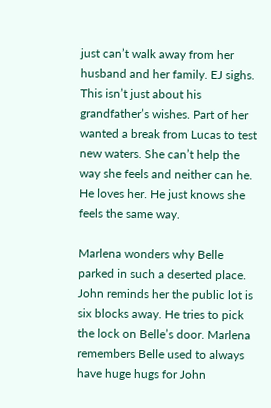just can’t walk away from her husband and her family. EJ sighs. This isn’t just about his grandfather’s wishes. Part of her wanted a break from Lucas to test new waters. She can’t help the way she feels and neither can he. He loves her. He just knows she feels the same way.

Marlena wonders why Belle parked in such a deserted place. John reminds her the public lot is six blocks away. He tries to pick the lock on Belle’s door. Marlena remembers Belle used to always have huge hugs for John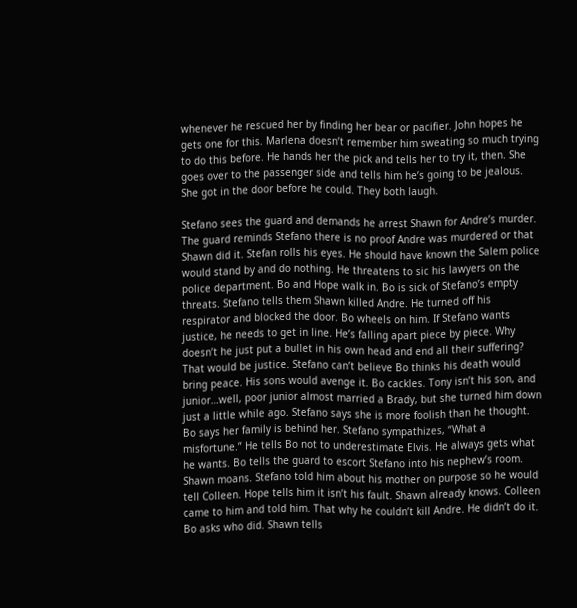whenever he rescued her by finding her bear or pacifier. John hopes he gets one for this. Marlena doesn’t remember him sweating so much trying to do this before. He hands her the pick and tells her to try it, then. She goes over to the passenger side and tells him he’s going to be jealous. She got in the door before he could. They both laugh.

Stefano sees the guard and demands he arrest Shawn for Andre’s murder. The guard reminds Stefano there is no proof Andre was murdered or that Shawn did it. Stefan rolls his eyes. He should have known the Salem police would stand by and do nothing. He threatens to sic his lawyers on the police department. Bo and Hope walk in. Bo is sick of Stefano’s empty threats. Stefano tells them Shawn killed Andre. He turned off his respirator and blocked the door. Bo wheels on him. If Stefano wants justice, he needs to get in line. He’s falling apart piece by piece. Why doesn’t he just put a bullet in his own head and end all their suffering? That would be justice. Stefano can’t believe Bo thinks his death would bring peace. His sons would avenge it. Bo cackles. Tony isn’t his son, and junior…well, poor junior almost married a Brady, but she turned him down just a little while ago. Stefano says she is more foolish than he thought. Bo says her family is behind her. Stefano sympathizes, “What a misfortune.” He tells Bo not to underestimate Elvis. He always gets what he wants. Bo tells the guard to escort Stefano into his nephew’s room. Shawn moans. Stefano told him about his mother on purpose so he would tell Colleen. Hope tells him it isn’t his fault. Shawn already knows. Colleen came to him and told him. That why he couldn’t kill Andre. He didn’t do it. Bo asks who did. Shawn tells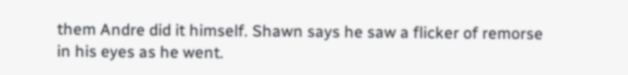them Andre did it himself. Shawn says he saw a flicker of remorse in his eyes as he went.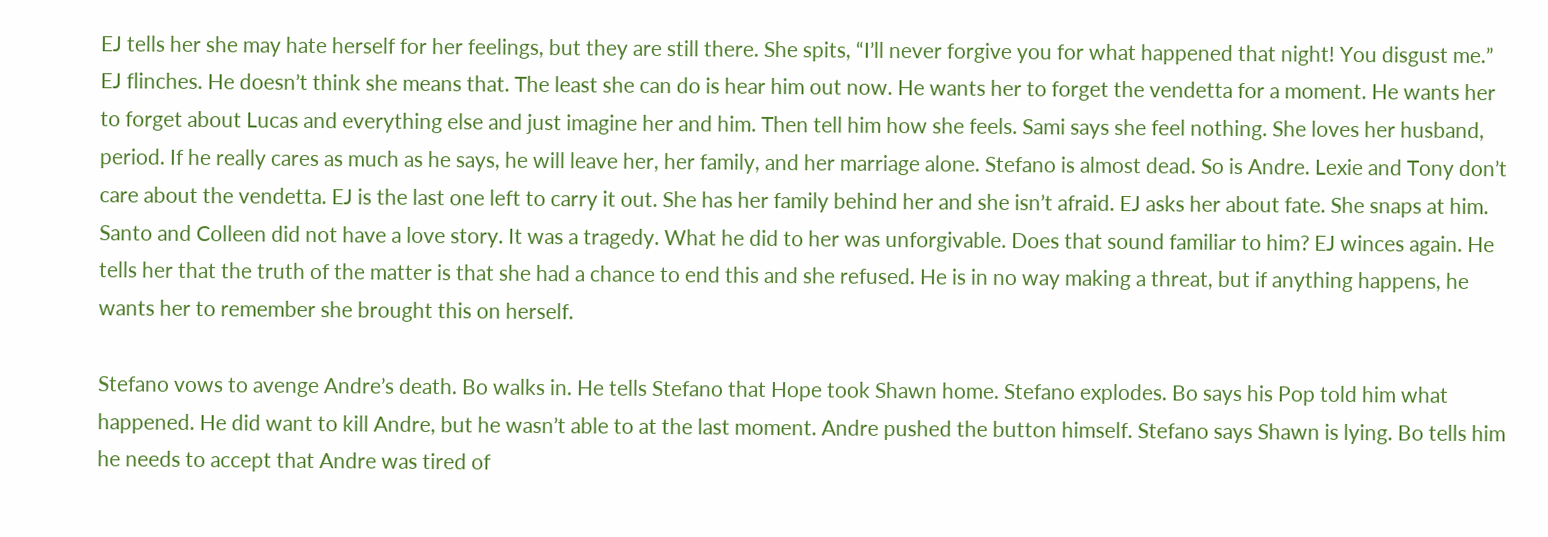EJ tells her she may hate herself for her feelings, but they are still there. She spits, “I’ll never forgive you for what happened that night! You disgust me.” EJ flinches. He doesn’t think she means that. The least she can do is hear him out now. He wants her to forget the vendetta for a moment. He wants her to forget about Lucas and everything else and just imagine her and him. Then tell him how she feels. Sami says she feel nothing. She loves her husband, period. If he really cares as much as he says, he will leave her, her family, and her marriage alone. Stefano is almost dead. So is Andre. Lexie and Tony don’t care about the vendetta. EJ is the last one left to carry it out. She has her family behind her and she isn’t afraid. EJ asks her about fate. She snaps at him. Santo and Colleen did not have a love story. It was a tragedy. What he did to her was unforgivable. Does that sound familiar to him? EJ winces again. He tells her that the truth of the matter is that she had a chance to end this and she refused. He is in no way making a threat, but if anything happens, he wants her to remember she brought this on herself.

Stefano vows to avenge Andre’s death. Bo walks in. He tells Stefano that Hope took Shawn home. Stefano explodes. Bo says his Pop told him what happened. He did want to kill Andre, but he wasn’t able to at the last moment. Andre pushed the button himself. Stefano says Shawn is lying. Bo tells him he needs to accept that Andre was tired of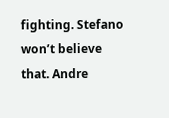fighting. Stefano won’t believe that. Andre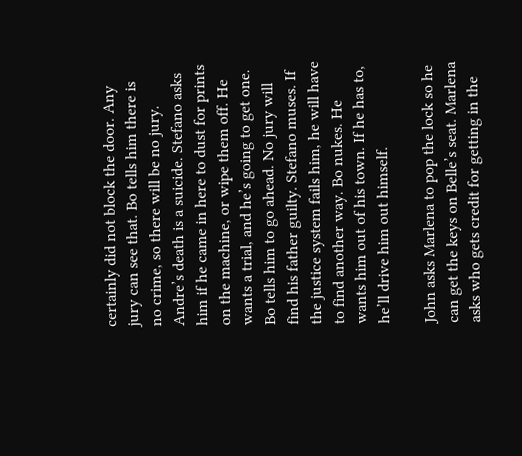certainly did not block the door. Any jury can see that. Bo tells him there is no crime, so there will be no jury. Andre’s death is a suicide. Stefano asks him if he came in here to dust for prints on the machine, or wipe them off. He wants a trial, and he’s going to get one. Bo tells him to go ahead. No jury will find his father guilty. Stefano muses. If the justice system fails him, he will have to find another way. Bo nukes. He wants him out of his town. If he has to, he’ll drive him out himself.

John asks Marlena to pop the lock so he can get the keys on Belle’s seat. Marlena asks who gets credit for getting in the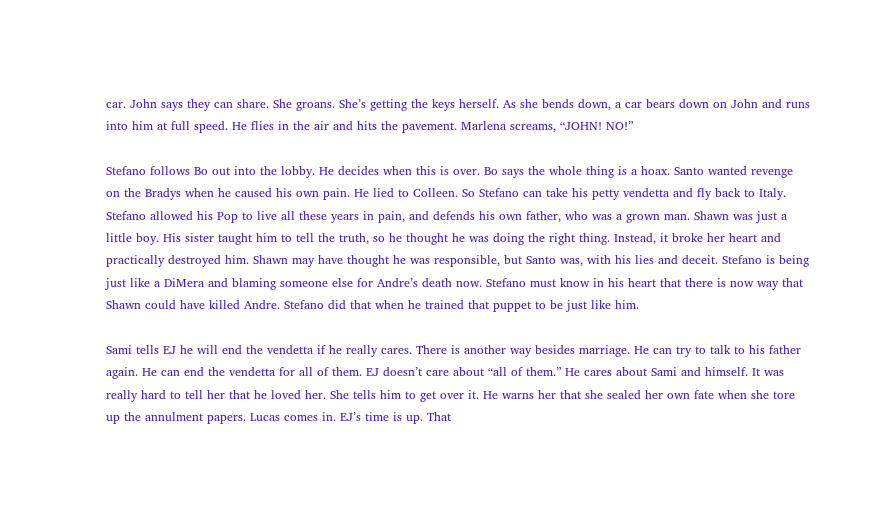car. John says they can share. She groans. She’s getting the keys herself. As she bends down, a car bears down on John and runs into him at full speed. He flies in the air and hits the pavement. Marlena screams, “JOHN! NO!”

Stefano follows Bo out into the lobby. He decides when this is over. Bo says the whole thing is a hoax. Santo wanted revenge on the Bradys when he caused his own pain. He lied to Colleen. So Stefano can take his petty vendetta and fly back to Italy. Stefano allowed his Pop to live all these years in pain, and defends his own father, who was a grown man. Shawn was just a little boy. His sister taught him to tell the truth, so he thought he was doing the right thing. Instead, it broke her heart and practically destroyed him. Shawn may have thought he was responsible, but Santo was, with his lies and deceit. Stefano is being just like a DiMera and blaming someone else for Andre’s death now. Stefano must know in his heart that there is now way that Shawn could have killed Andre. Stefano did that when he trained that puppet to be just like him.

Sami tells EJ he will end the vendetta if he really cares. There is another way besides marriage. He can try to talk to his father again. He can end the vendetta for all of them. EJ doesn’t care about “all of them.” He cares about Sami and himself. It was really hard to tell her that he loved her. She tells him to get over it. He warns her that she sealed her own fate when she tore up the annulment papers. Lucas comes in. EJ’s time is up. That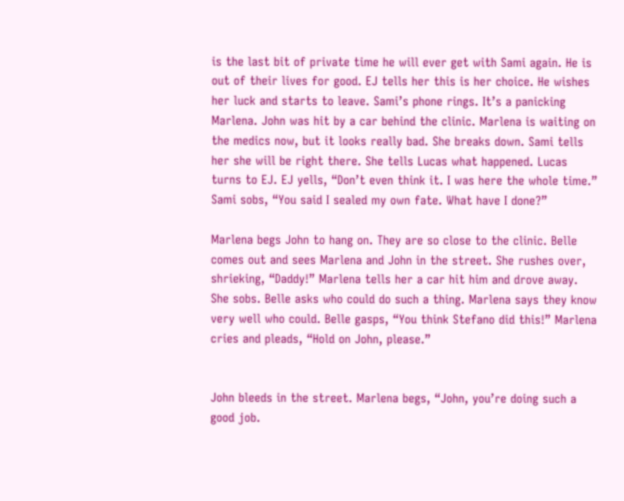is the last bit of private time he will ever get with Sami again. He is out of their lives for good. EJ tells her this is her choice. He wishes her luck and starts to leave. Sami’s phone rings. It’s a panicking Marlena. John was hit by a car behind the clinic. Marlena is waiting on the medics now, but it looks really bad. She breaks down. Sami tells her she will be right there. She tells Lucas what happened. Lucas turns to EJ. EJ yells, “Don’t even think it. I was here the whole time.” Sami sobs, “You said I sealed my own fate. What have I done?”

Marlena begs John to hang on. They are so close to the clinic. Belle comes out and sees Marlena and John in the street. She rushes over, shrieking, “Daddy!” Marlena tells her a car hit him and drove away. She sobs. Belle asks who could do such a thing. Marlena says they know very well who could. Belle gasps, “You think Stefano did this!” Marlena cries and pleads, “Hold on John, please.”


John bleeds in the street. Marlena begs, “John, you’re doing such a good job.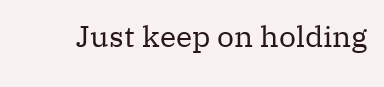Just keep on holding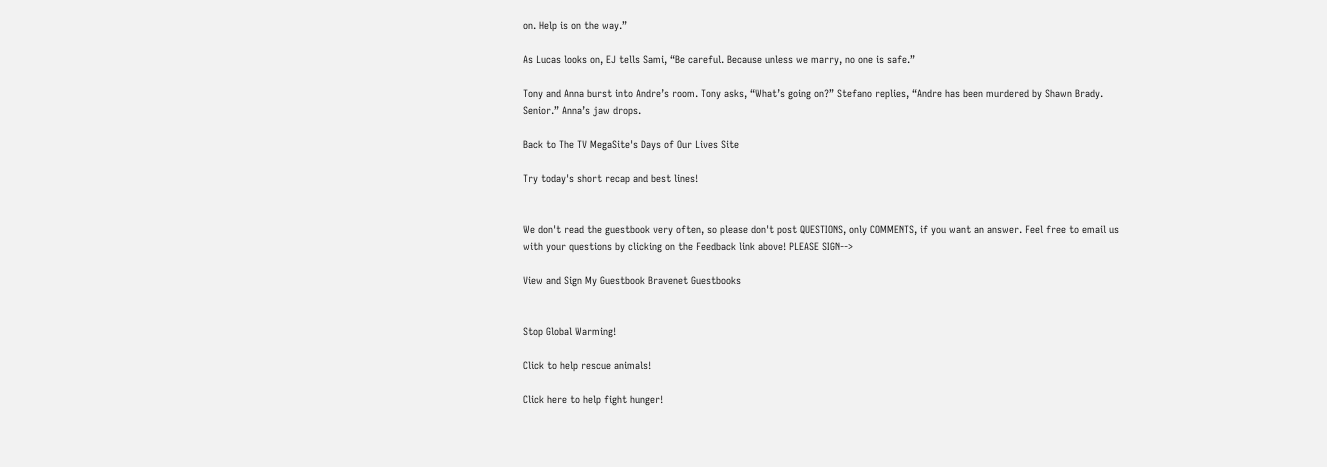on. Help is on the way.”

As Lucas looks on, EJ tells Sami, “Be careful. Because unless we marry, no one is safe.”

Tony and Anna burst into Andre’s room. Tony asks, “What’s going on?” Stefano replies, “Andre has been murdered by Shawn Brady. Senior.” Anna’s jaw drops.

Back to The TV MegaSite's Days of Our Lives Site

Try today's short recap and best lines!


We don't read the guestbook very often, so please don't post QUESTIONS, only COMMENTS, if you want an answer. Feel free to email us with your questions by clicking on the Feedback link above! PLEASE SIGN-->

View and Sign My Guestbook Bravenet Guestbooks


Stop Global Warming!

Click to help rescue animals!

Click here to help fight hunger!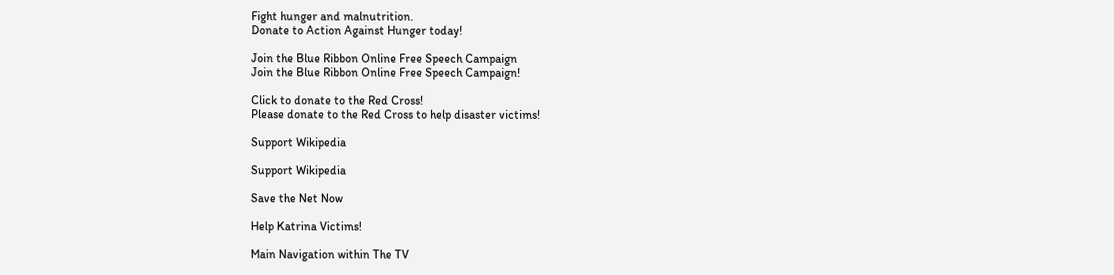Fight hunger and malnutrition.
Donate to Action Against Hunger today!

Join the Blue Ribbon Online Free Speech Campaign
Join the Blue Ribbon Online Free Speech Campaign!

Click to donate to the Red Cross!
Please donate to the Red Cross to help disaster victims!

Support Wikipedia

Support Wikipedia

Save the Net Now

Help Katrina Victims!

Main Navigation within The TV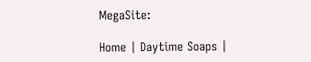MegaSite:

Home | Daytime Soaps |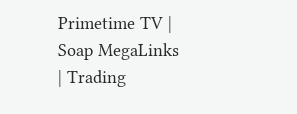Primetime TV | Soap MegaLinks | Trading